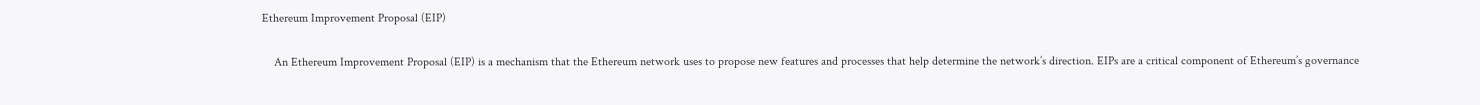Ethereum Improvement Proposal (EIP)

    An Ethereum Improvement Proposal (EIP) is a mechanism that the Ethereum network uses to propose new features and processes that help determine the network’s direction. EIPs are a critical component of Ethereum’s governance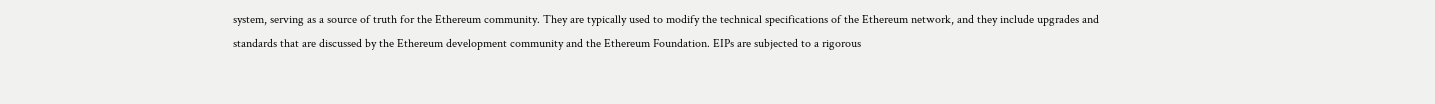system, serving as a source of truth for the Ethereum community. They are typically used to modify the technical specifications of the Ethereum network, and they include upgrades and standards that are discussed by the Ethereum development community and the Ethereum Foundation. EIPs are subjected to a rigorous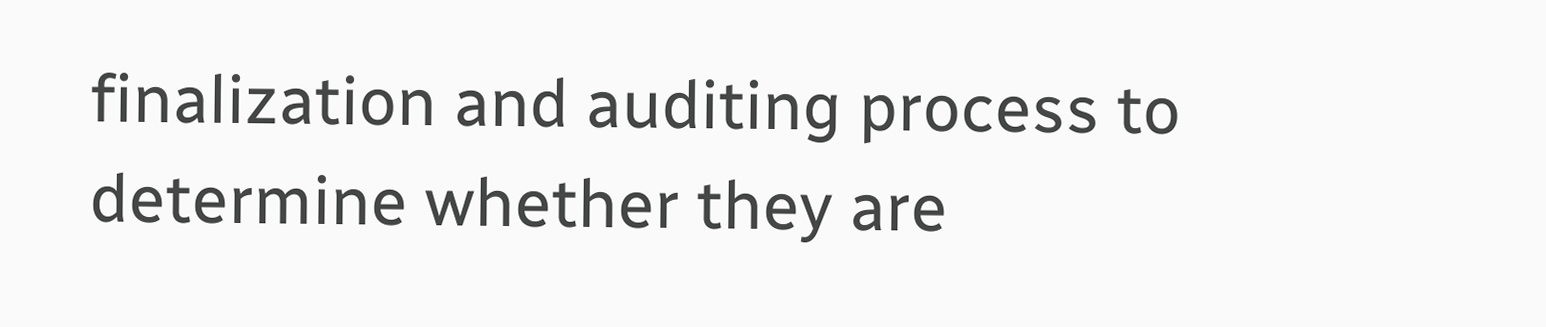finalization and auditing process to determine whether they are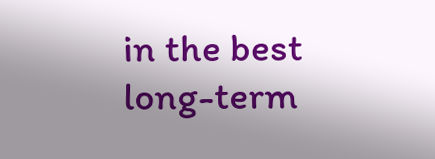in the best long-term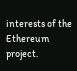interests of the Ethereum project.